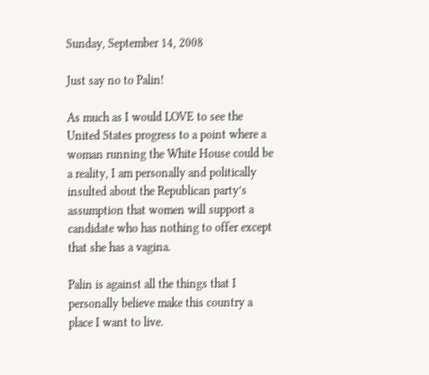Sunday, September 14, 2008

Just say no to Palin!

As much as I would LOVE to see the United States progress to a point where a woman running the White House could be a reality, I am personally and politically insulted about the Republican party’s assumption that women will support a candidate who has nothing to offer except that she has a vagina.

Palin is against all the things that I personally believe make this country a place I want to live.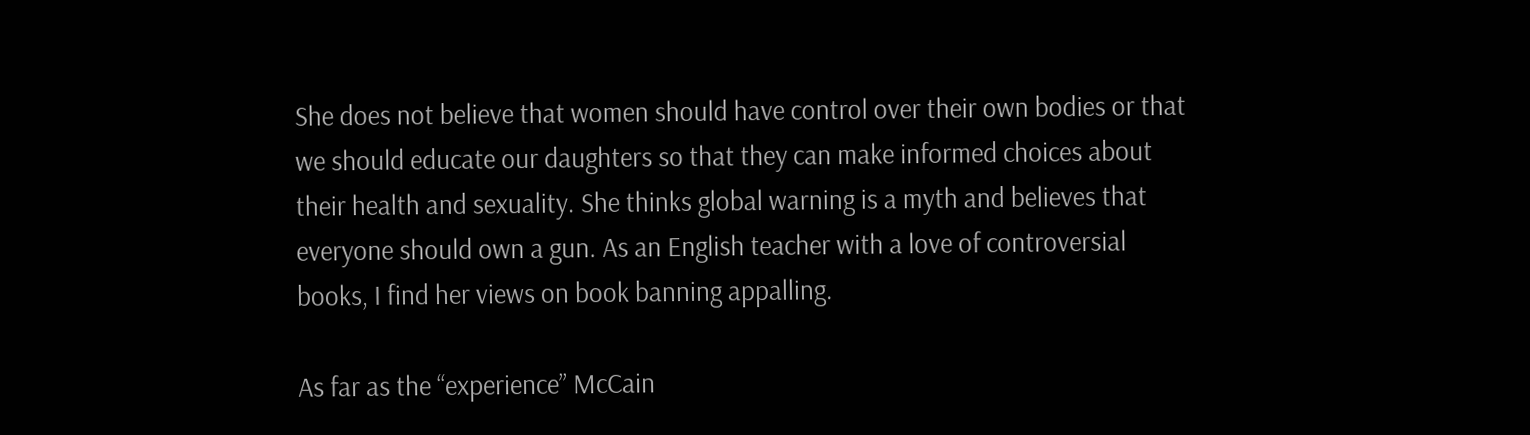She does not believe that women should have control over their own bodies or that we should educate our daughters so that they can make informed choices about their health and sexuality. She thinks global warning is a myth and believes that everyone should own a gun. As an English teacher with a love of controversial books, I find her views on book banning appalling.

As far as the “experience” McCain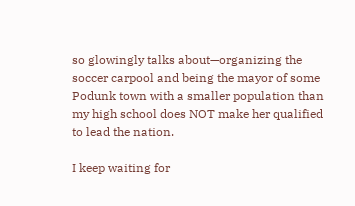so glowingly talks about—organizing the soccer carpool and being the mayor of some Podunk town with a smaller population than my high school does NOT make her qualified to lead the nation.

I keep waiting for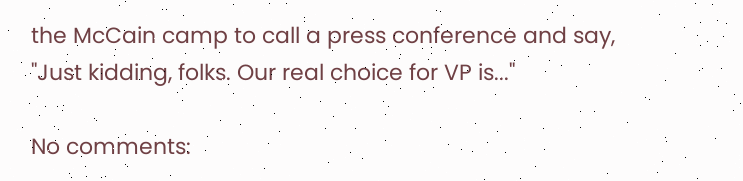the McCain camp to call a press conference and say, "Just kidding, folks. Our real choice for VP is..."

No comments: